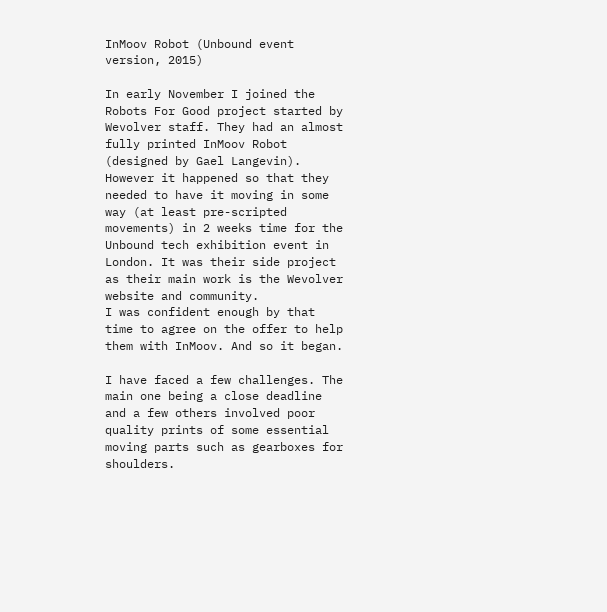InMoov Robot (Unbound event version, 2015)

In early November I joined the Robots For Good project started by Wevolver staff. They had an almost fully printed InMoov Robot (designed by Gael Langevin). However it happened so that they needed to have it moving in some way (at least pre-scripted movements) in 2 weeks time for the Unbound tech exhibition event in London. It was their side project as their main work is the Wevolver website and community.
I was confident enough by that time to agree on the offer to help them with InMoov. And so it began.

I have faced a few challenges. The main one being a close deadline and a few others involved poor quality prints of some essential moving parts such as gearboxes for shoulders.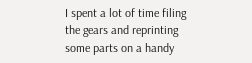I spent a lot of time filing the gears and reprinting some parts on a handy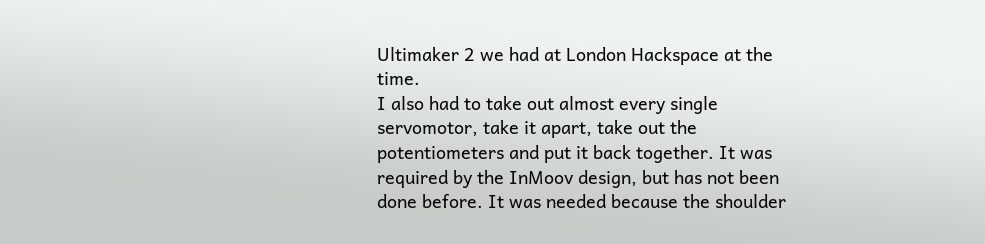Ultimaker 2 we had at London Hackspace at the time.
I also had to take out almost every single servomotor, take it apart, take out the potentiometers and put it back together. It was required by the InMoov design, but has not been done before. It was needed because the shoulder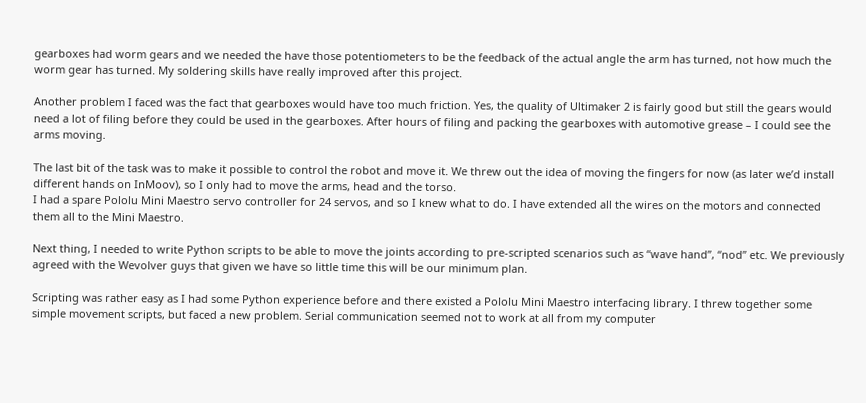gearboxes had worm gears and we needed the have those potentiometers to be the feedback of the actual angle the arm has turned, not how much the worm gear has turned. My soldering skills have really improved after this project.

Another problem I faced was the fact that gearboxes would have too much friction. Yes, the quality of Ultimaker 2 is fairly good but still the gears would need a lot of filing before they could be used in the gearboxes. After hours of filing and packing the gearboxes with automotive grease – I could see the arms moving.

The last bit of the task was to make it possible to control the robot and move it. We threw out the idea of moving the fingers for now (as later we’d install different hands on InMoov), so I only had to move the arms, head and the torso.
I had a spare Pololu Mini Maestro servo controller for 24 servos, and so I knew what to do. I have extended all the wires on the motors and connected them all to the Mini Maestro.

Next thing, I needed to write Python scripts to be able to move the joints according to pre-scripted scenarios such as “wave hand”, “nod” etc. We previously agreed with the Wevolver guys that given we have so little time this will be our minimum plan.

Scripting was rather easy as I had some Python experience before and there existed a Pololu Mini Maestro interfacing library. I threw together some simple movement scripts, but faced a new problem. Serial communication seemed not to work at all from my computer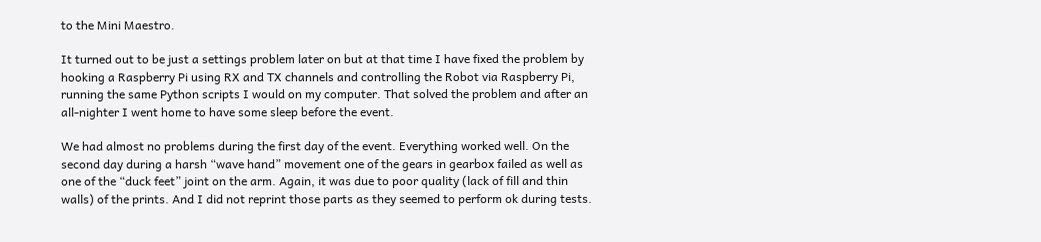to the Mini Maestro.

It turned out to be just a settings problem later on but at that time I have fixed the problem by hooking a Raspberry Pi using RX and TX channels and controlling the Robot via Raspberry Pi, running the same Python scripts I would on my computer. That solved the problem and after an all-nighter I went home to have some sleep before the event.

We had almost no problems during the first day of the event. Everything worked well. On the second day during a harsh “wave hand” movement one of the gears in gearbox failed as well as one of the “duck feet” joint on the arm. Again, it was due to poor quality (lack of fill and thin walls) of the prints. And I did not reprint those parts as they seemed to perform ok during tests.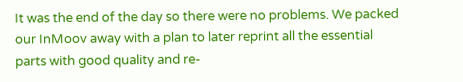It was the end of the day so there were no problems. We packed our InMoov away with a plan to later reprint all the essential parts with good quality and re-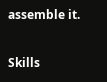assemble it.

Skills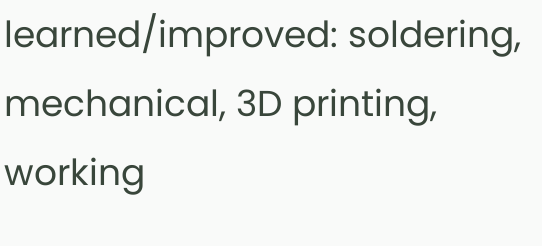learned/improved: soldering, mechanical, 3D printing, working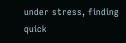under stress, finding quick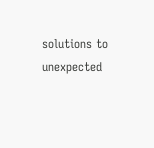solutions to unexpected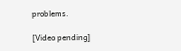problems.

[Video pending]